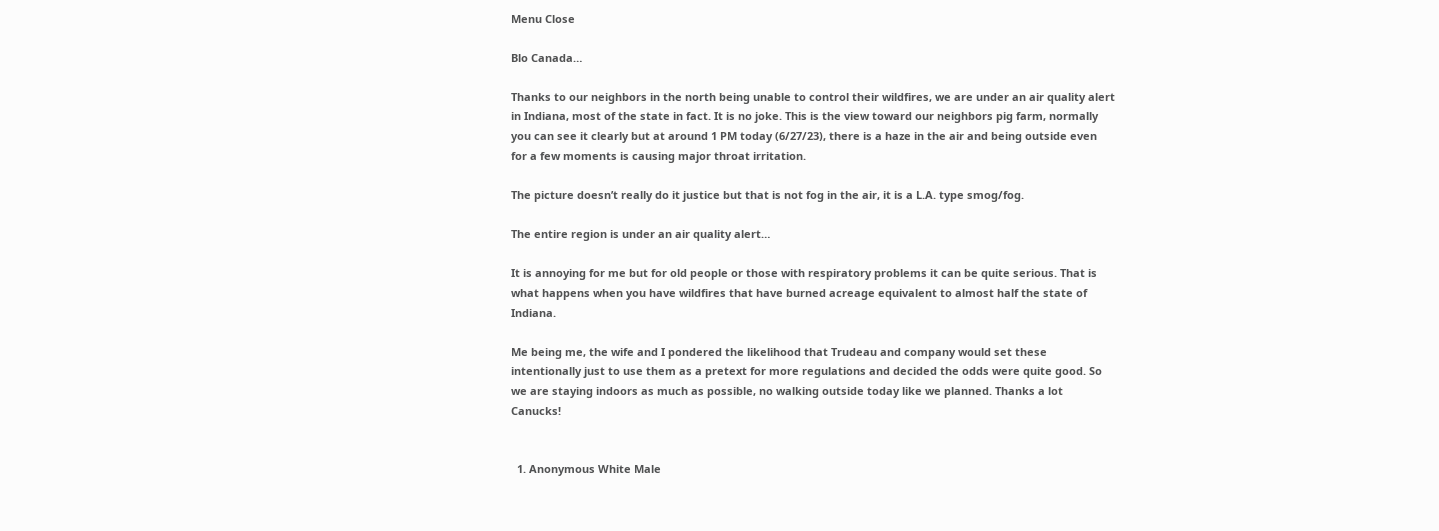Menu Close

Blo Canada…

Thanks to our neighbors in the north being unable to control their wildfires, we are under an air quality alert in Indiana, most of the state in fact. It is no joke. This is the view toward our neighbors pig farm, normally you can see it clearly but at around 1 PM today (6/27/23), there is a haze in the air and being outside even for a few moments is causing major throat irritation.

The picture doesn’t really do it justice but that is not fog in the air, it is a L.A. type smog/fog.

The entire region is under an air quality alert…

It is annoying for me but for old people or those with respiratory problems it can be quite serious. That is what happens when you have wildfires that have burned acreage equivalent to almost half the state of Indiana.

Me being me, the wife and I pondered the likelihood that Trudeau and company would set these intentionally just to use them as a pretext for more regulations and decided the odds were quite good. So we are staying indoors as much as possible, no walking outside today like we planned. Thanks a lot Canucks!


  1. Anonymous White Male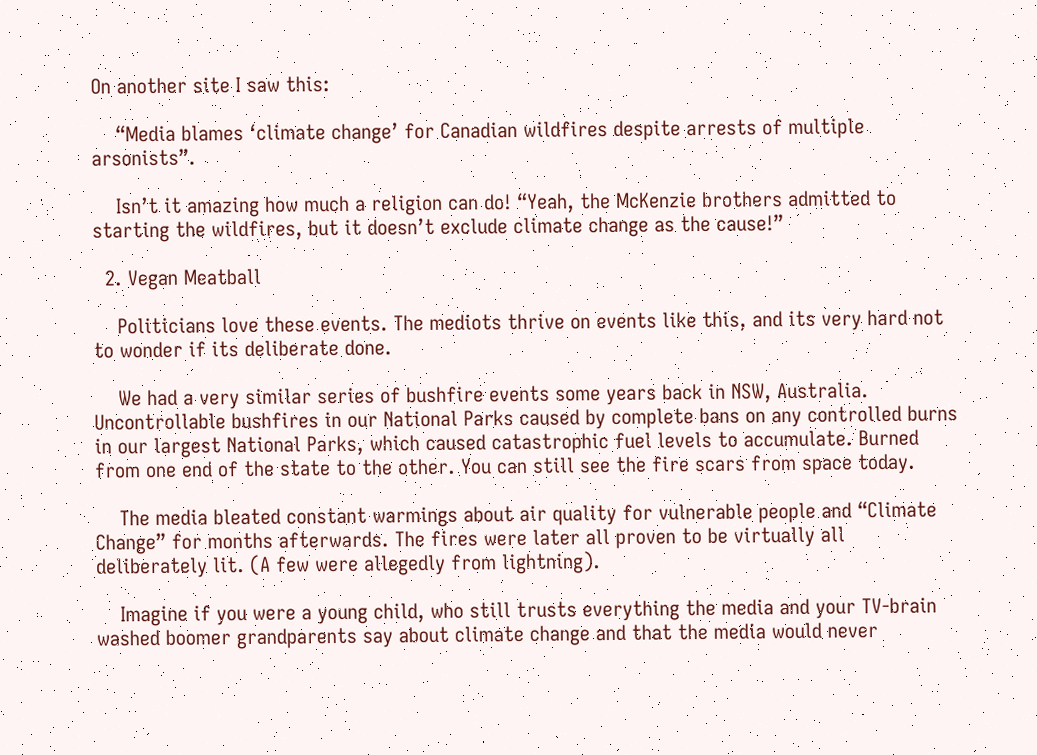On another site I saw this:

    “Media blames ‘climate change’ for Canadian wildfires despite arrests of multiple arsonists”.

    Isn’t it amazing how much a religion can do! “Yeah, the McKenzie brothers admitted to starting the wildfires, but it doesn’t exclude climate change as the cause!”

  2. Vegan Meatball

    Politicians love these events. The mediots thrive on events like this, and its very hard not to wonder if its deliberate done.

    We had a very similar series of bushfire events some years back in NSW, Australia. Uncontrollable bushfires in our National Parks caused by complete bans on any controlled burns in our largest National Parks, which caused catastrophic fuel levels to accumulate. Burned from one end of the state to the other. You can still see the fire scars from space today.

    The media bleated constant warmings about air quality for vulnerable people and “Climate Change” for months afterwards. The fires were later all proven to be virtually all deliberately lit. (A few were allegedly from lightning).

    Imagine if you were a young child, who still trusts everything the media and your TV-brain washed boomer grandparents say about climate change and that the media would never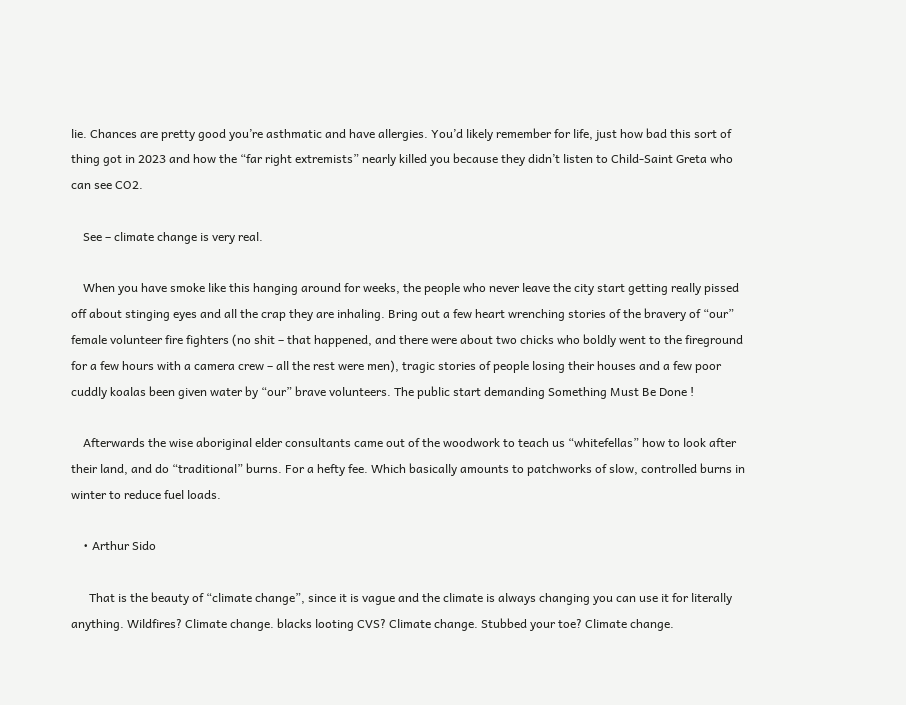lie. Chances are pretty good you’re asthmatic and have allergies. You’d likely remember for life, just how bad this sort of thing got in 2023 and how the “far right extremists” nearly killed you because they didn’t listen to Child-Saint Greta who can see CO2.

    See – climate change is very real.

    When you have smoke like this hanging around for weeks, the people who never leave the city start getting really pissed off about stinging eyes and all the crap they are inhaling. Bring out a few heart wrenching stories of the bravery of “our” female volunteer fire fighters (no shit – that happened, and there were about two chicks who boldly went to the fireground for a few hours with a camera crew – all the rest were men), tragic stories of people losing their houses and a few poor cuddly koalas been given water by “our” brave volunteers. The public start demanding Something Must Be Done !

    Afterwards the wise aboriginal elder consultants came out of the woodwork to teach us “whitefellas” how to look after their land, and do “traditional” burns. For a hefty fee. Which basically amounts to patchworks of slow, controlled burns in winter to reduce fuel loads.

    • Arthur Sido

      That is the beauty of “climate change”, since it is vague and the climate is always changing you can use it for literally anything. Wildfires? Climate change. blacks looting CVS? Climate change. Stubbed your toe? Climate change.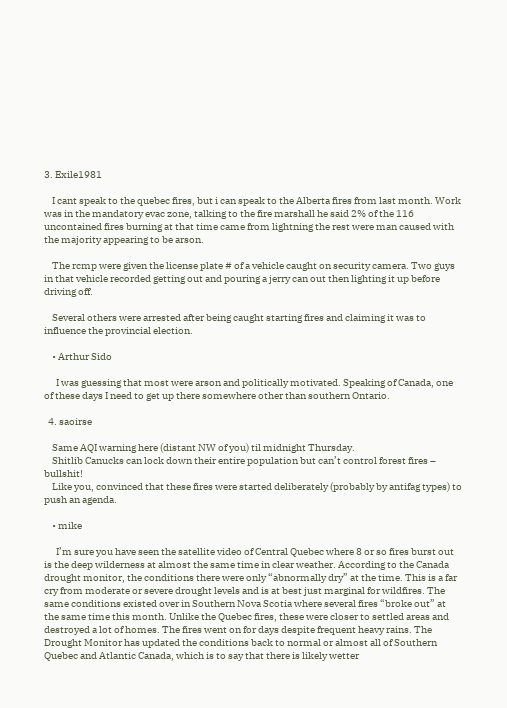3. Exile1981

    I cant speak to the quebec fires, but i can speak to the Alberta fires from last month. Work was in the mandatory evac zone, talking to the fire marshall he said 2% of the 116 uncontained fires burning at that time came from lightning the rest were man caused with the majority appearing to be arson.

    The rcmp were given the license plate # of a vehicle caught on security camera. Two guys in that vehicle recorded getting out and pouring a jerry can out then lighting it up before driving off.

    Several others were arrested after being caught starting fires and claiming it was to influence the provincial election.

    • Arthur Sido

      I was guessing that most were arson and politically motivated. Speaking of Canada, one of these days I need to get up there somewhere other than southern Ontario.

  4. saoirse

    Same AQI warning here (distant NW of you) til midnight Thursday.
    Shitlib Canucks can lock down their entire population but can’t control forest fires – bullshit!
    Like you, convinced that these fires were started deliberately (probably by antifag types) to push an agenda.

    • mike

      I’m sure you have seen the satellite video of Central Quebec where 8 or so fires burst out is the deep wilderness at almost the same time in clear weather. According to the Canada drought monitor, the conditions there were only “abnormally dry” at the time. This is a far cry from moderate or severe drought levels and is at best just marginal for wildfires. The same conditions existed over in Southern Nova Scotia where several fires “broke out” at the same time this month. Unlike the Quebec fires, these were closer to settled areas and destroyed a lot of homes. The fires went on for days despite frequent heavy rains. The Drought Monitor has updated the conditions back to normal or almost all of Southern Quebec and Atlantic Canada, which is to say that there is likely wetter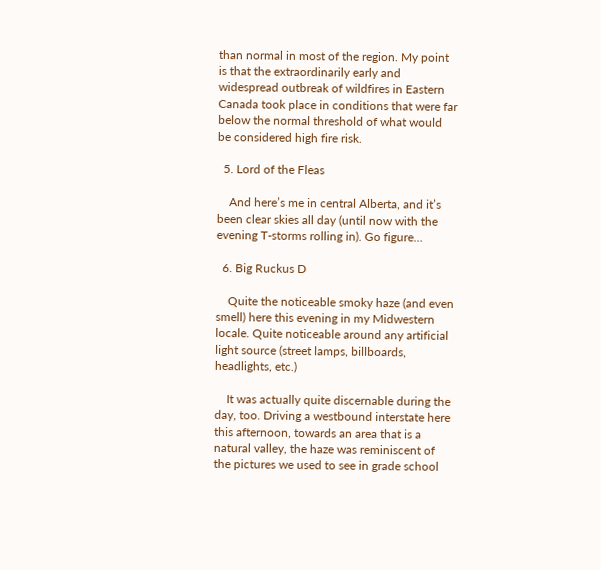than normal in most of the region. My point is that the extraordinarily early and widespread outbreak of wildfires in Eastern Canada took place in conditions that were far below the normal threshold of what would be considered high fire risk.

  5. Lord of the Fleas

    And here’s me in central Alberta, and it’s been clear skies all day (until now with the evening T-storms rolling in). Go figure…

  6. Big Ruckus D

    Quite the noticeable smoky haze (and even smell) here this evening in my Midwestern locale. Quite noticeable around any artificial light source (street lamps, billboards, headlights, etc.)

    It was actually quite discernable during the day, too. Driving a westbound interstate here this afternoon, towards an area that is a natural valley, the haze was reminiscent of the pictures we used to see in grade school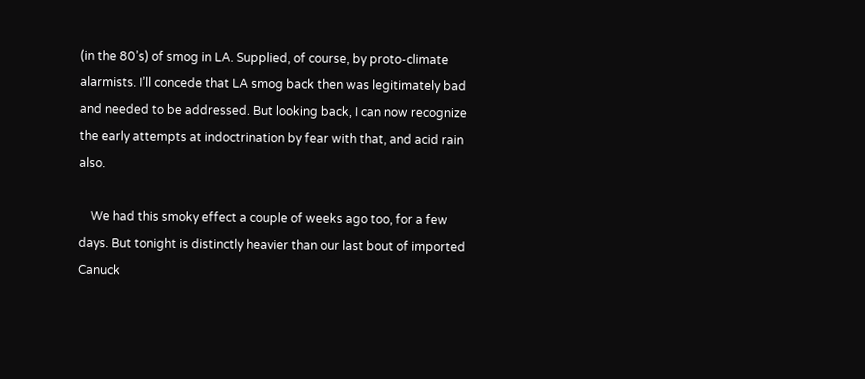(in the 80’s) of smog in LA. Supplied, of course, by proto-climate alarmists. I’ll concede that LA smog back then was legitimately bad and needed to be addressed. But looking back, I can now recognize the early attempts at indoctrination by fear with that, and acid rain also.

    We had this smoky effect a couple of weeks ago too, for a few days. But tonight is distinctly heavier than our last bout of imported Canuck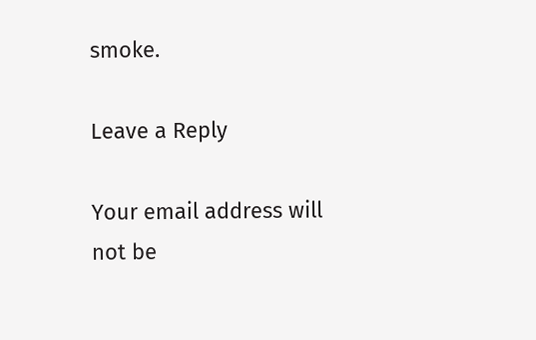smoke.

Leave a Reply

Your email address will not be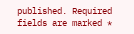published. Required fields are marked *